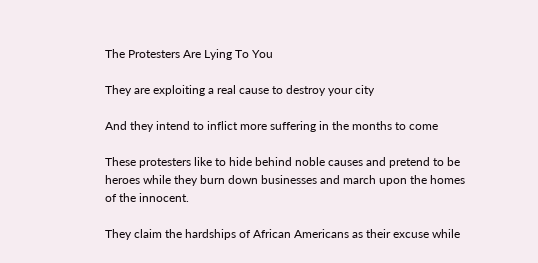The Protesters Are Lying To You

They are exploiting a real cause to destroy your city

And they intend to inflict more suffering in the months to come

These protesters like to hide behind noble causes and pretend to be heroes while they burn down businesses and march upon the homes of the innocent.

They claim the hardships of African Americans as their excuse while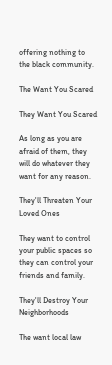offering nothing to the black community.

The Want You Scared

They Want You Scared

As long as you are afraid of them, they will do whatever they want for any reason.

They'll Threaten Your Loved Ones

They want to control your public spaces so they can control your friends and family.

They'll Destroy Your Neighborhoods

The want local law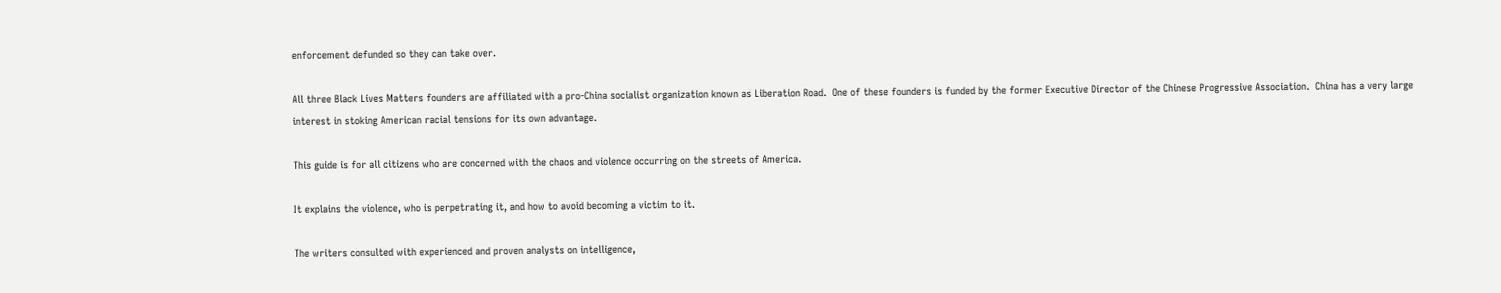enforcement defunded so they can take over.

All three Black Lives Matters founders are affiliated with a pro-China socialist organization known as Liberation Road.  One of these founders is funded by the former Executive Director of the Chinese Progressive Association.  China has a very large interest in stoking American racial tensions for its own advantage.

This guide is for all citizens who are concerned with the chaos and violence occurring on the streets of America.

It explains the violence, who is perpetrating it, and how to avoid becoming a victim to it.

The writers consulted with experienced and proven analysts on intelligence,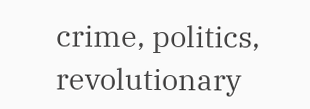crime, politics, revolutionary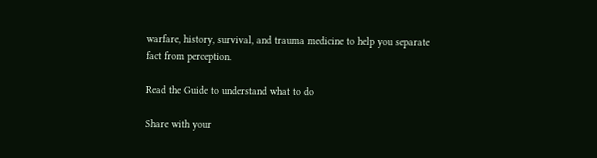warfare, history, survival, and trauma medicine to help you separate fact from perception.

Read the Guide to understand what to do

Share with your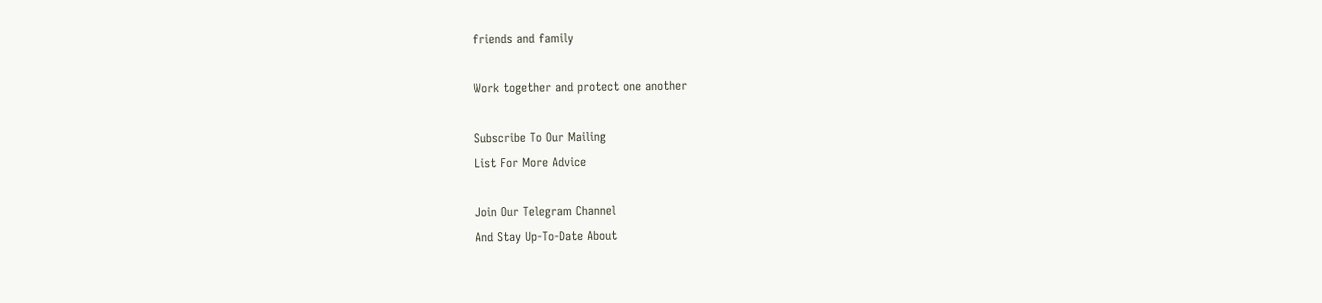friends and family

Work together and protect one another

Subscribe To Our Mailing
List For More Advice

Join Our Telegram Channel
And Stay Up-To-Date About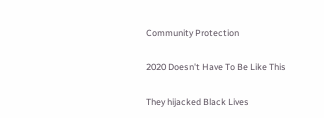Community Protection

2020 Doesn't Have To Be Like This

They hijacked Black Lives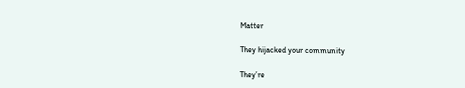Matter

They hijacked your community

They’re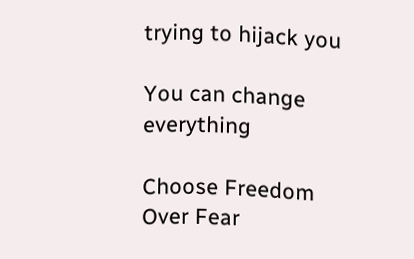trying to hijack you

You can change everything

Choose Freedom Over Fear